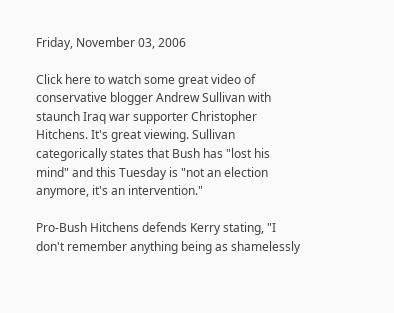Friday, November 03, 2006

Click here to watch some great video of conservative blogger Andrew Sullivan with staunch Iraq war supporter Christopher Hitchens. It's great viewing. Sullivan categorically states that Bush has "lost his mind" and this Tuesday is "not an election anymore, it's an intervention."

Pro-Bush Hitchens defends Kerry stating, "I don't remember anything being as shamelessly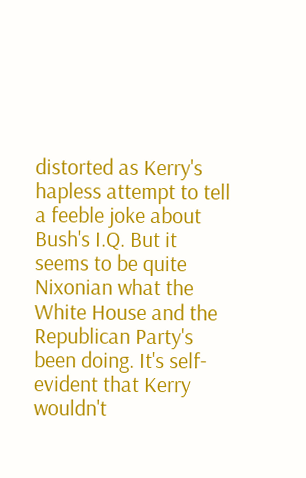distorted as Kerry's hapless attempt to tell a feeble joke about Bush's I.Q. But it seems to be quite Nixonian what the White House and the Republican Party's been doing. It's self-evident that Kerry wouldn't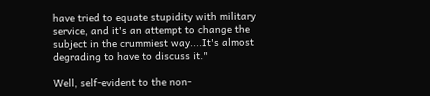have tried to equate stupidity with military service, and it's an attempt to change the subject in the crummiest way....It's almost degrading to have to discuss it."

Well, self-evident to the non-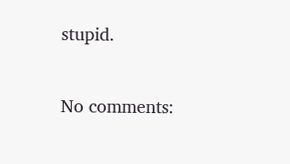stupid.

No comments: